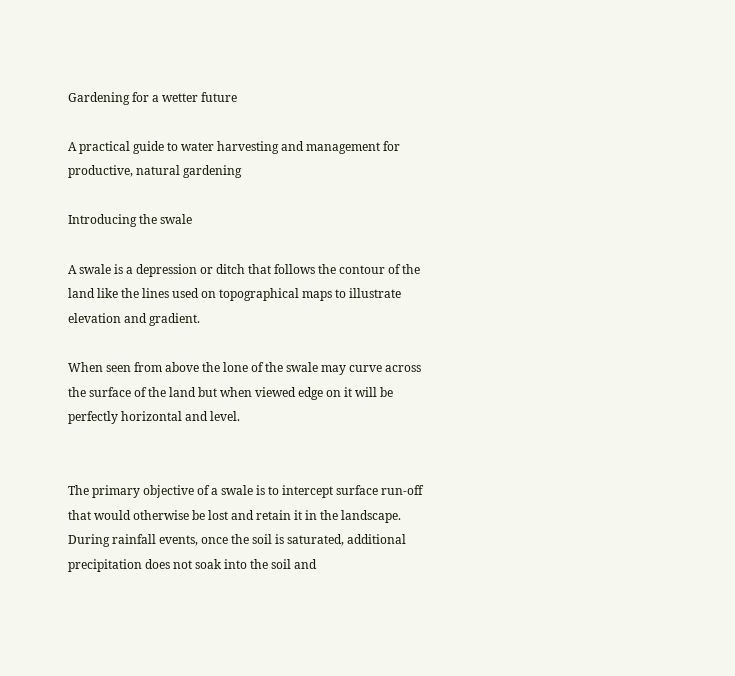Gardening for a wetter future

A practical guide to water harvesting and management for productive, natural gardening

Introducing the swale

A swale is a depression or ditch that follows the contour of the land like the lines used on topographical maps to illustrate elevation and gradient.

When seen from above the lone of the swale may curve across the surface of the land but when viewed edge on it will be perfectly horizontal and level.


The primary objective of a swale is to intercept surface run-off that would otherwise be lost and retain it in the landscape. During rainfall events, once the soil is saturated, additional precipitation does not soak into the soil and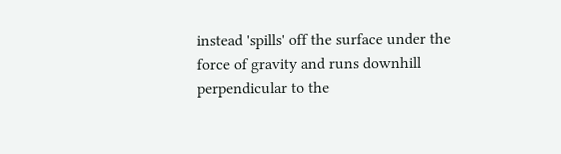instead 'spills' off the surface under the force of gravity and runs downhill perpendicular to the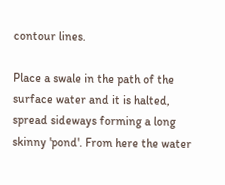contour lines.

Place a swale in the path of the surface water and it is halted, spread sideways forming a long skinny 'pond'. From here the water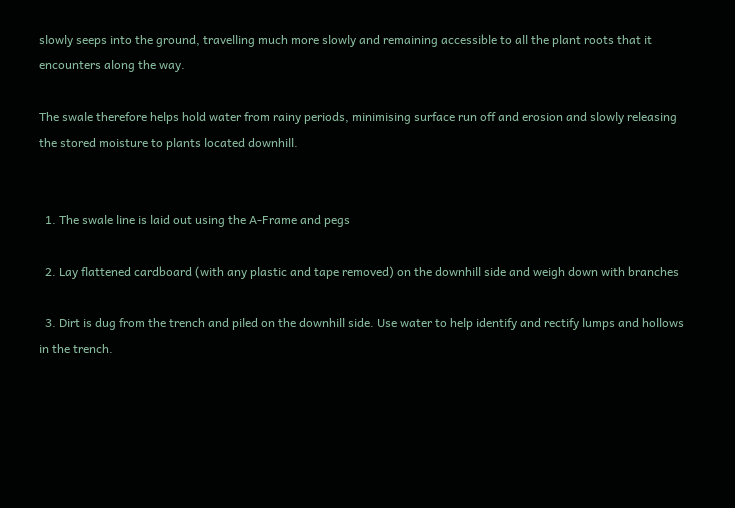slowly seeps into the ground, travelling much more slowly and remaining accessible to all the plant roots that it encounters along the way.

The swale therefore helps hold water from rainy periods, minimising surface run off and erosion and slowly releasing the stored moisture to plants located downhill.


  1. The swale line is laid out using the A-Frame and pegs

  2. Lay flattened cardboard (with any plastic and tape removed) on the downhill side and weigh down with branches

  3. Dirt is dug from the trench and piled on the downhill side. Use water to help identify and rectify lumps and hollows in the trench.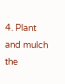4. Plant and mulch the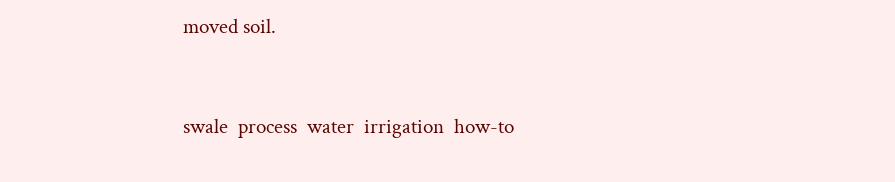moved soil.


swale  process  water  irrigation  how-to